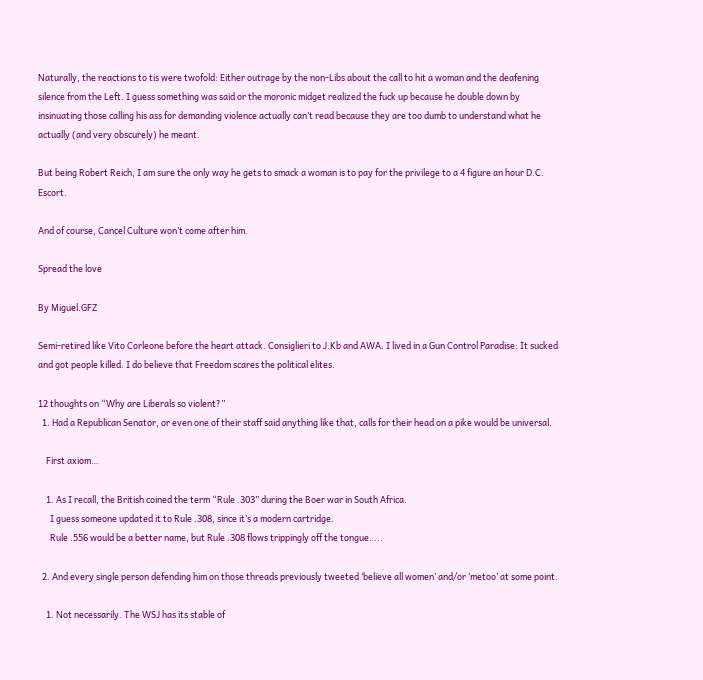Naturally, the reactions to tis were twofold: Either outrage by the non-Libs about the call to hit a woman and the deafening silence from the Left. I guess something was said or the moronic midget realized the fuck up because he double down by insinuating those calling his ass for demanding violence actually can’t read because they are too dumb to understand what he actually (and very obscurely) he meant.

But being Robert Reich, I am sure the only way he gets to smack a woman is to pay for the privilege to a 4 figure an hour D.C. Escort.

And of course, Cancel Culture won’t come after him.

Spread the love

By Miguel.GFZ

Semi-retired like Vito Corleone before the heart attack. Consiglieri to J.Kb and AWA. I lived in a Gun Control Paradise: It sucked and got people killed. I do believe that Freedom scares the political elites.

12 thoughts on “Why are Liberals so violent?”
  1. Had a Republican Senator, or even one of their staff said anything like that, calls for their head on a pike would be universal.

    First axiom…

    1. As I recall, the British coined the term “Rule .303” during the Boer war in South Africa.
      I guess someone updated it to Rule .308, since it’s a modern cartridge.
      Rule .556 would be a better name, but Rule .308 flows trippingly off the tongue…..

  2. And every single person defending him on those threads previously tweeted ‘believe all women’ and/or ‘metoo’ at some point.

    1. Not necessarily. The WSJ has its stable of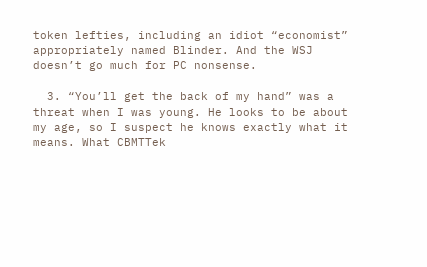token lefties, including an idiot “economist” appropriately named Blinder. And the WSJ doesn’t go much for PC nonsense.

  3. “You’ll get the back of my hand” was a threat when I was young. He looks to be about my age, so I suspect he knows exactly what it means. What CBMTTek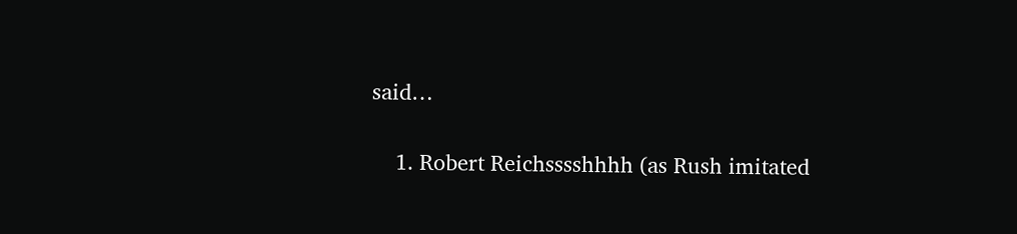said…

    1. Robert Reichsssshhhh (as Rush imitated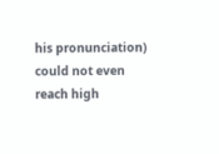his pronunciation) could not even reach high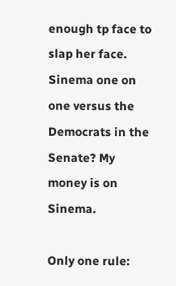enough tp face to slap her face. Sinema one on one versus the Democrats in the Senate? My money is on Sinema.

Only one rule: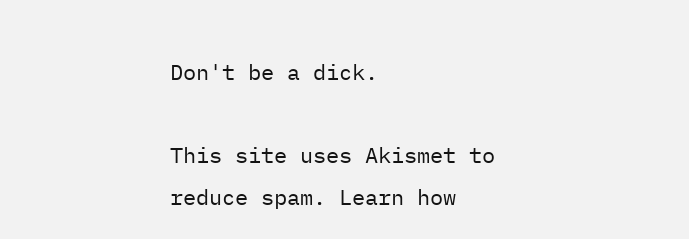Don't be a dick.

This site uses Akismet to reduce spam. Learn how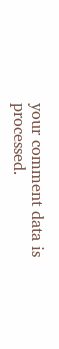your comment data is processed.